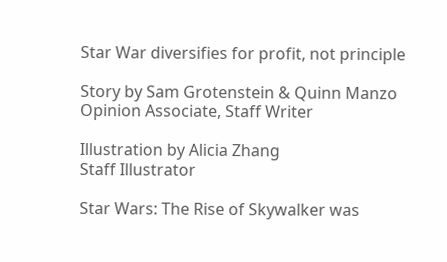Star War diversifies for profit, not principle

Story by Sam Grotenstein & Quinn Manzo
Opinion Associate, Staff Writer

Illustration by Alicia Zhang
Staff Illustrator

Star Wars: The Rise of Skywalker was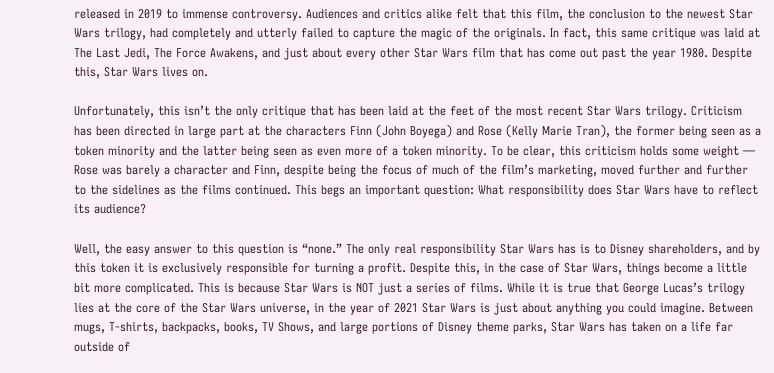released in 2019 to immense controversy. Audiences and critics alike felt that this film, the conclusion to the newest Star Wars trilogy, had completely and utterly failed to capture the magic of the originals. In fact, this same critique was laid at The Last Jedi, The Force Awakens, and just about every other Star Wars film that has come out past the year 1980. Despite this, Star Wars lives on.

Unfortunately, this isn’t the only critique that has been laid at the feet of the most recent Star Wars trilogy. Criticism has been directed in large part at the characters Finn (John Boyega) and Rose (Kelly Marie Tran), the former being seen as a token minority and the latter being seen as even more of a token minority. To be clear, this criticism holds some weight — Rose was barely a character and Finn, despite being the focus of much of the film’s marketing, moved further and further to the sidelines as the films continued. This begs an important question: What responsibility does Star Wars have to reflect its audience?

Well, the easy answer to this question is “none.” The only real responsibility Star Wars has is to Disney shareholders, and by this token it is exclusively responsible for turning a profit. Despite this, in the case of Star Wars, things become a little bit more complicated. This is because Star Wars is NOT just a series of films. While it is true that George Lucas’s trilogy lies at the core of the Star Wars universe, in the year of 2021 Star Wars is just about anything you could imagine. Between mugs, T-shirts, backpacks, books, TV Shows, and large portions of Disney theme parks, Star Wars has taken on a life far outside of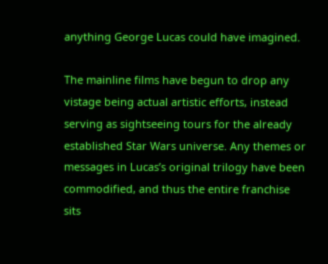anything George Lucas could have imagined.

The mainline films have begun to drop any vistage being actual artistic efforts, instead serving as sightseeing tours for the already established Star Wars universe. Any themes or messages in Lucas’s original trilogy have been commodified, and thus the entire franchise sits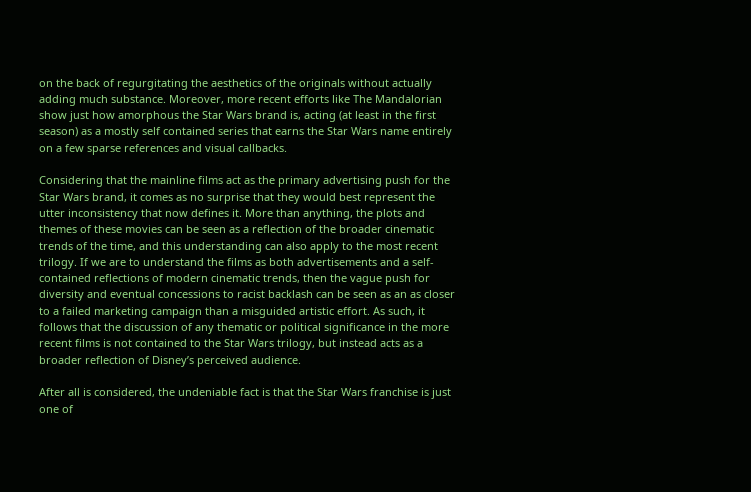on the back of regurgitating the aesthetics of the originals without actually adding much substance. Moreover, more recent efforts like The Mandalorian show just how amorphous the Star Wars brand is, acting (at least in the first season) as a mostly self contained series that earns the Star Wars name entirely on a few sparse references and visual callbacks.

Considering that the mainline films act as the primary advertising push for the Star Wars brand, it comes as no surprise that they would best represent the utter inconsistency that now defines it. More than anything, the plots and themes of these movies can be seen as a reflection of the broader cinematic trends of the time, and this understanding can also apply to the most recent trilogy. If we are to understand the films as both advertisements and a self-contained reflections of modern cinematic trends, then the vague push for diversity and eventual concessions to racist backlash can be seen as an as closer to a failed marketing campaign than a misguided artistic effort. As such, it follows that the discussion of any thematic or political significance in the more recent films is not contained to the Star Wars trilogy, but instead acts as a broader reflection of Disney’s perceived audience.

After all is considered, the undeniable fact is that the Star Wars franchise is just one of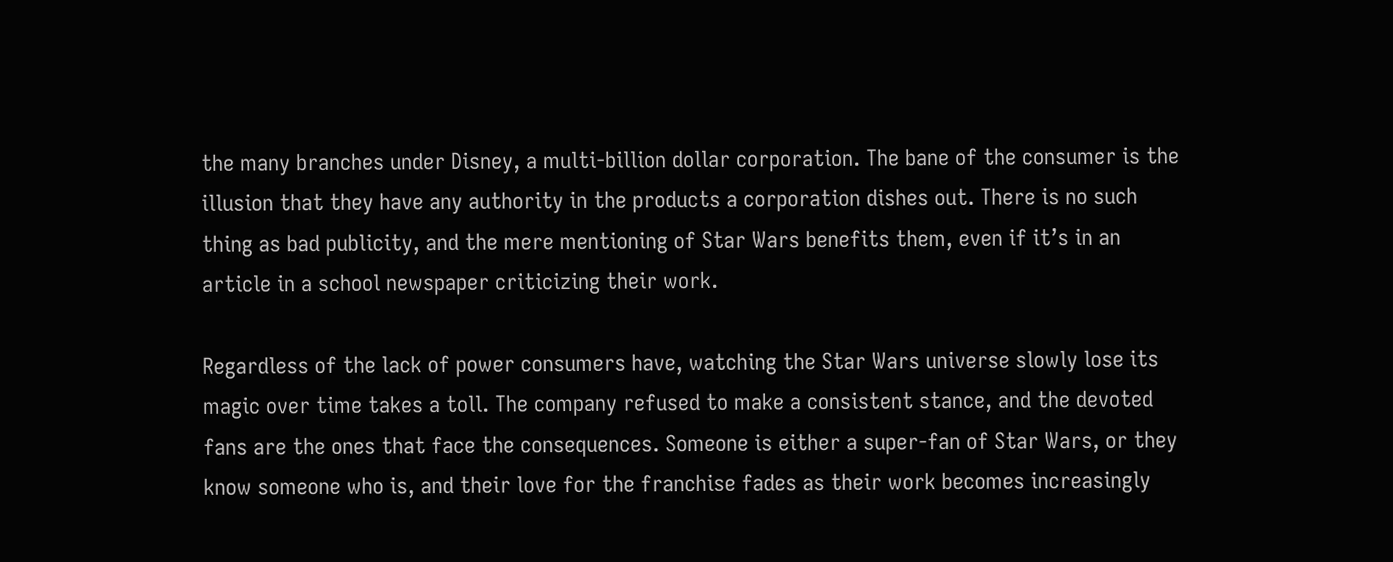the many branches under Disney, a multi-billion dollar corporation. The bane of the consumer is the illusion that they have any authority in the products a corporation dishes out. There is no such thing as bad publicity, and the mere mentioning of Star Wars benefits them, even if it’s in an article in a school newspaper criticizing their work.

Regardless of the lack of power consumers have, watching the Star Wars universe slowly lose its magic over time takes a toll. The company refused to make a consistent stance, and the devoted fans are the ones that face the consequences. Someone is either a super-fan of Star Wars, or they know someone who is, and their love for the franchise fades as their work becomes increasingly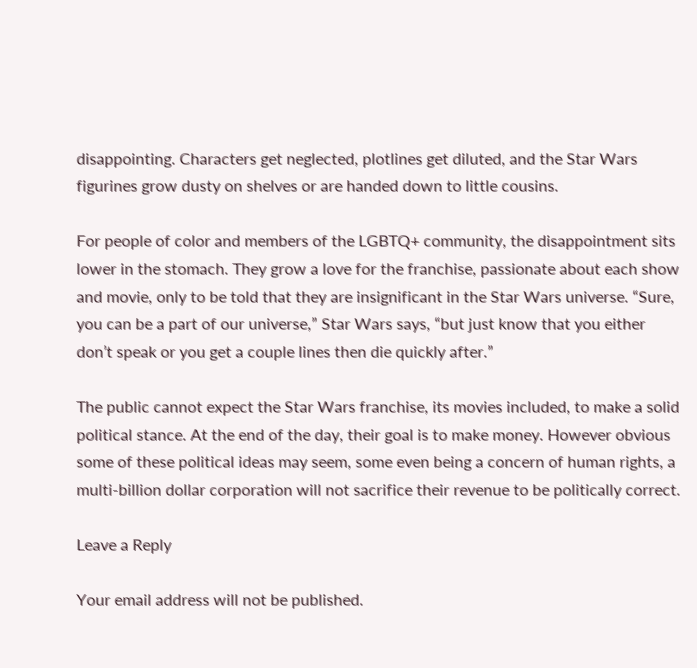disappointing. Characters get neglected, plotlines get diluted, and the Star Wars figurines grow dusty on shelves or are handed down to little cousins.

For people of color and members of the LGBTQ+ community, the disappointment sits lower in the stomach. They grow a love for the franchise, passionate about each show and movie, only to be told that they are insignificant in the Star Wars universe. “Sure, you can be a part of our universe,” Star Wars says, “but just know that you either don’t speak or you get a couple lines then die quickly after.”

The public cannot expect the Star Wars franchise, its movies included, to make a solid political stance. At the end of the day, their goal is to make money. However obvious some of these political ideas may seem, some even being a concern of human rights, a multi-billion dollar corporation will not sacrifice their revenue to be politically correct.

Leave a Reply

Your email address will not be published.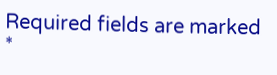Required fields are marked *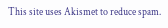This site uses Akismet to reduce spam.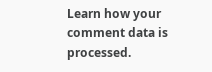Learn how your comment data is processed.